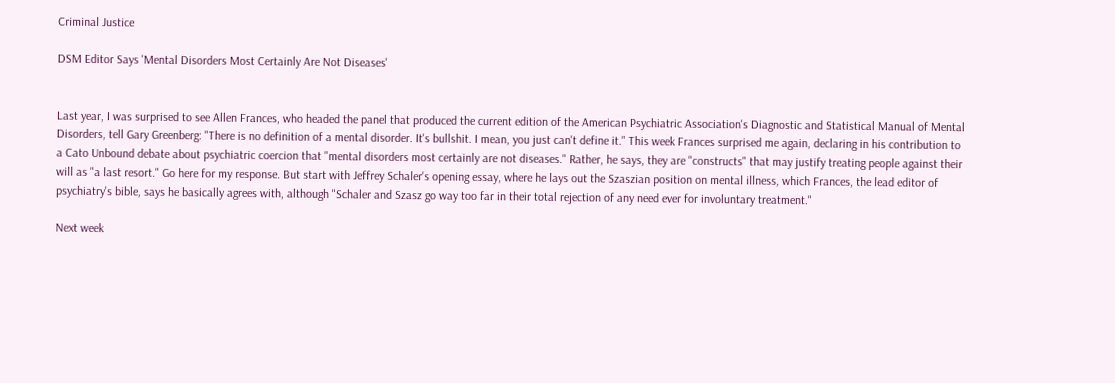Criminal Justice

DSM Editor Says 'Mental Disorders Most Certainly Are Not Diseases'


Last year, I was surprised to see Allen Frances, who headed the panel that produced the current edition of the American Psychiatric Association's Diagnostic and Statistical Manual of Mental Disorders, tell Gary Greenberg: "There is no definition of a mental disorder. It's bullshit. I mean, you just can't define it." This week Frances surprised me again, declaring in his contribution to a Cato Unbound debate about psychiatric coercion that "mental disorders most certainly are not diseases." Rather, he says, they are "constructs" that may justify treating people against their will as "a last resort." Go here for my response. But start with Jeffrey Schaler's opening essay, where he lays out the Szaszian position on mental illness, which Frances, the lead editor of psychiatry's bible, says he basically agrees with, although "Schaler and Szasz go way too far in their total rejection of any need ever for involuntary treatment."

Next week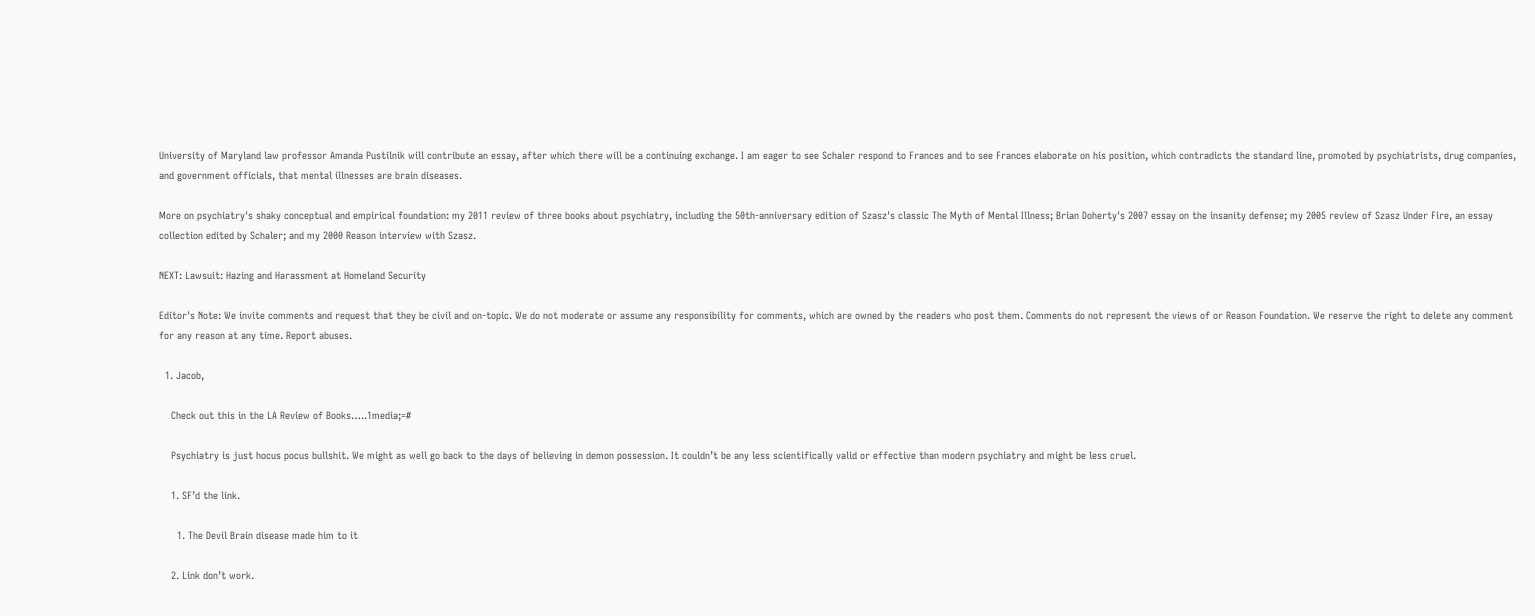University of Maryland law professor Amanda Pustilnik will contribute an essay, after which there will be a continuing exchange. I am eager to see Schaler respond to Frances and to see Frances elaborate on his position, which contradicts the standard line, promoted by psychiatrists, drug companies, and government officials, that mental illnesses are brain diseases.

More on psychiatry's shaky conceptual and empirical foundation: my 2011 review of three books about psychiatry, including the 50th-anniversary edition of Szasz's classic The Myth of Mental Illness; Brian Doherty's 2007 essay on the insanity defense; my 2005 review of Szasz Under Fire, an essay collection edited by Schaler; and my 2000 Reason interview with Szasz.

NEXT: Lawsuit: Hazing and Harassment at Homeland Security

Editor's Note: We invite comments and request that they be civil and on-topic. We do not moderate or assume any responsibility for comments, which are owned by the readers who post them. Comments do not represent the views of or Reason Foundation. We reserve the right to delete any comment for any reason at any time. Report abuses.

  1. Jacob,

    Check out this in the LA Review of Books…..1media;=#

    Psychiatry is just hocus pocus bullshit. We might as well go back to the days of believing in demon possession. It couldn’t be any less scientifically valid or effective than modern psychiatry and might be less cruel.

    1. SF’d the link.

      1. The Devil Brain disease made him to it

    2. Link don’t work.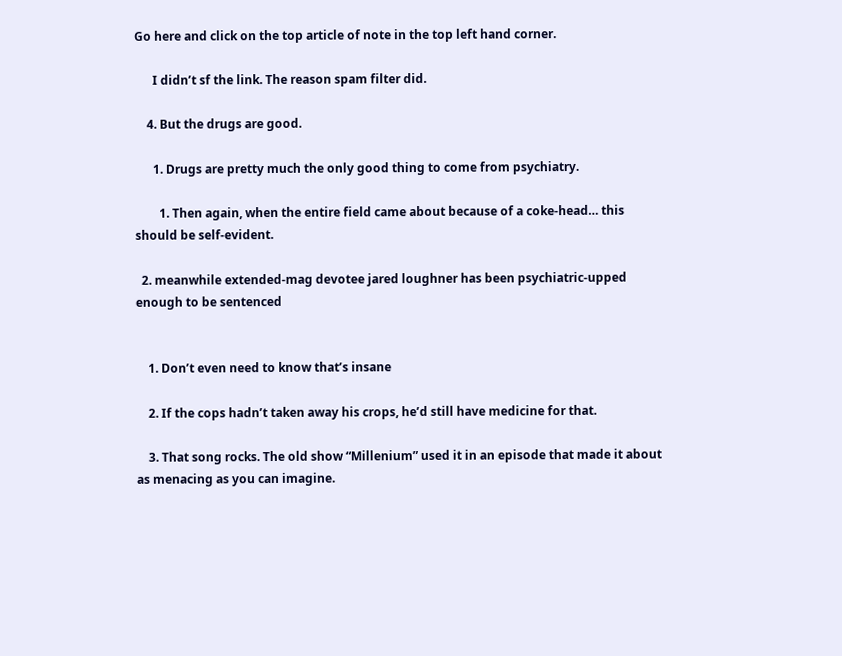Go here and click on the top article of note in the top left hand corner.

      I didn’t sf the link. The reason spam filter did.

    4. But the drugs are good.

      1. Drugs are pretty much the only good thing to come from psychiatry.

        1. Then again, when the entire field came about because of a coke-head… this should be self-evident.

  2. meanwhile extended-mag devotee jared loughner has been psychiatric-upped enough to be sentenced


    1. Don’t even need to know that’s insane

    2. If the cops hadn’t taken away his crops, he’d still have medicine for that.

    3. That song rocks. The old show “Millenium” used it in an episode that made it about as menacing as you can imagine.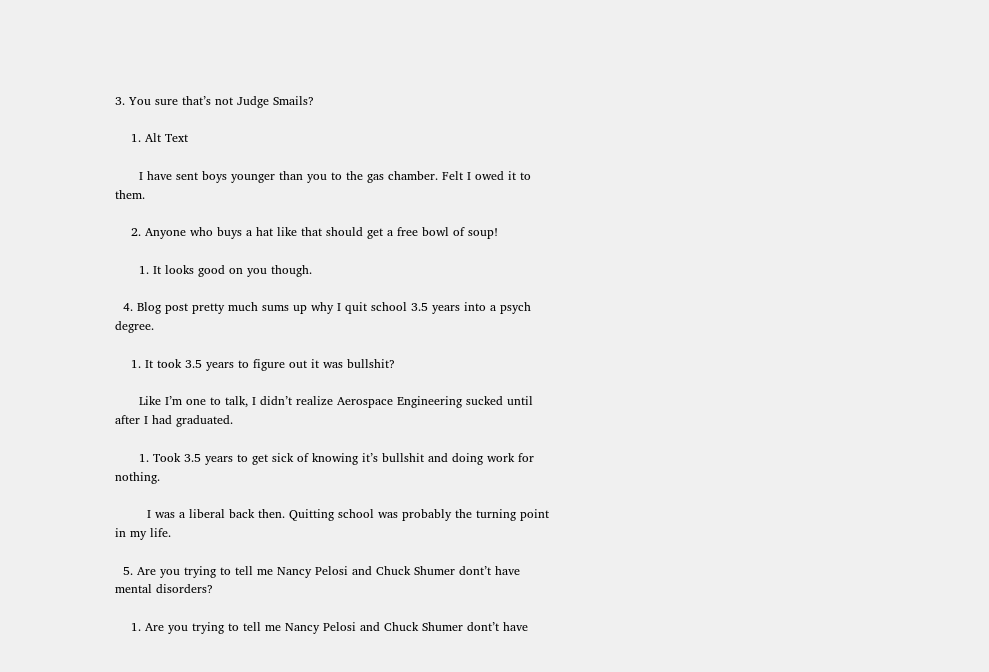3. You sure that’s not Judge Smails?

    1. Alt Text

      I have sent boys younger than you to the gas chamber. Felt I owed it to them.

    2. Anyone who buys a hat like that should get a free bowl of soup!

      1. It looks good on you though.

  4. Blog post pretty much sums up why I quit school 3.5 years into a psych degree.

    1. It took 3.5 years to figure out it was bullshit?

      Like I’m one to talk, I didn’t realize Aerospace Engineering sucked until after I had graduated.

      1. Took 3.5 years to get sick of knowing it’s bullshit and doing work for nothing.

        I was a liberal back then. Quitting school was probably the turning point in my life.

  5. Are you trying to tell me Nancy Pelosi and Chuck Shumer dont’t have mental disorders?

    1. Are you trying to tell me Nancy Pelosi and Chuck Shumer dont’t have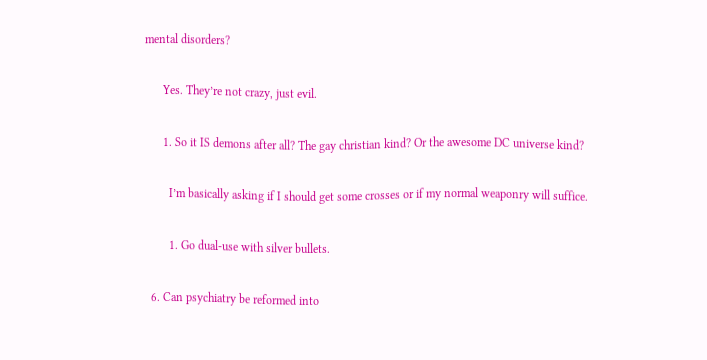mental disorders?

      Yes. They’re not crazy, just evil.

      1. So it IS demons after all? The gay christian kind? Or the awesome DC universe kind?

        I’m basically asking if I should get some crosses or if my normal weaponry will suffice.

        1. Go dual-use with silver bullets.

  6. Can psychiatry be reformed into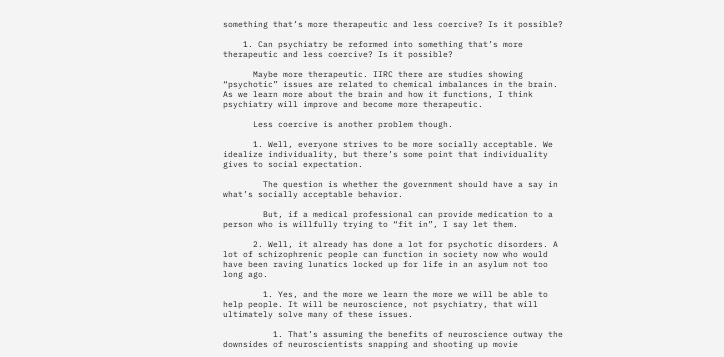something that’s more therapeutic and less coercive? Is it possible?

    1. Can psychiatry be reformed into something that’s more therapeutic and less coercive? Is it possible?

      Maybe more therapeutic. IIRC there are studies showing “psychotic” issues are related to chemical imbalances in the brain. As we learn more about the brain and how it functions, I think psychiatry will improve and become more therapeutic.

      Less coercive is another problem though.

      1. Well, everyone strives to be more socially acceptable. We idealize individuality, but there’s some point that individuality gives to social expectation.

        The question is whether the government should have a say in what’s socially acceptable behavior.

        But, if a medical professional can provide medication to a person who is willfully trying to “fit in”, I say let them.

      2. Well, it already has done a lot for psychotic disorders. A lot of schizophrenic people can function in society now who would have been raving lunatics locked up for life in an asylum not too long ago.

        1. Yes, and the more we learn the more we will be able to help people. It will be neuroscience, not psychiatry, that will ultimately solve many of these issues.

          1. That’s assuming the benefits of neuroscience outway the downsides of neuroscientists snapping and shooting up movie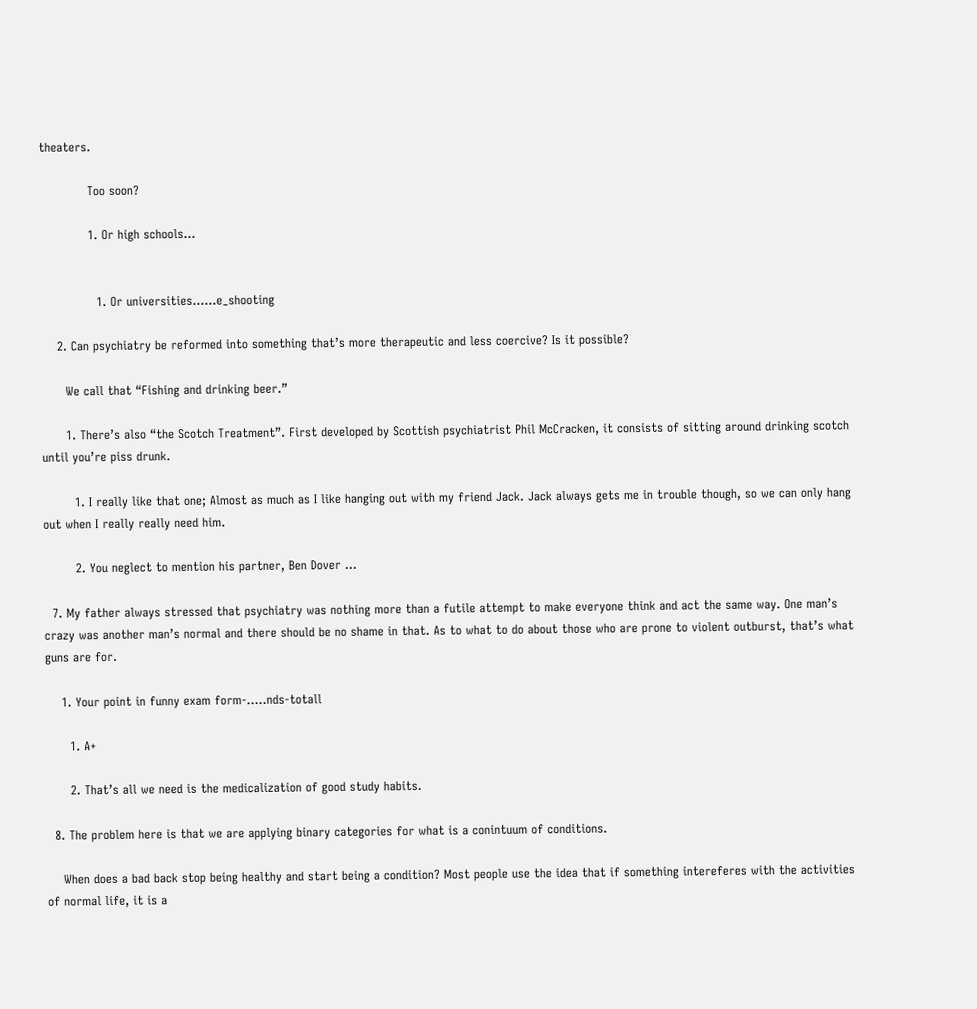theaters.

            Too soon?

            1. Or high schools…


              1. Or universities.…..e_shooting

    2. Can psychiatry be reformed into something that’s more therapeutic and less coercive? Is it possible?

      We call that “Fishing and drinking beer.”

      1. There’s also “the Scotch Treatment”. First developed by Scottish psychiatrist Phil McCracken, it consists of sitting around drinking scotch until you’re piss drunk.

        1. I really like that one; Almost as much as I like hanging out with my friend Jack. Jack always gets me in trouble though, so we can only hang out when I really really need him.

        2. You neglect to mention his partner, Ben Dover …

  7. My father always stressed that psychiatry was nothing more than a futile attempt to make everyone think and act the same way. One man’s crazy was another man’s normal and there should be no shame in that. As to what to do about those who are prone to violent outburst, that’s what guns are for.

    1. Your point in funny exam form-…..nds-totall

      1. A+

      2. That’s all we need is the medicalization of good study habits.

  8. The problem here is that we are applying binary categories for what is a conintuum of conditions.

    When does a bad back stop being healthy and start being a condition? Most people use the idea that if something intereferes with the activities of normal life, it is a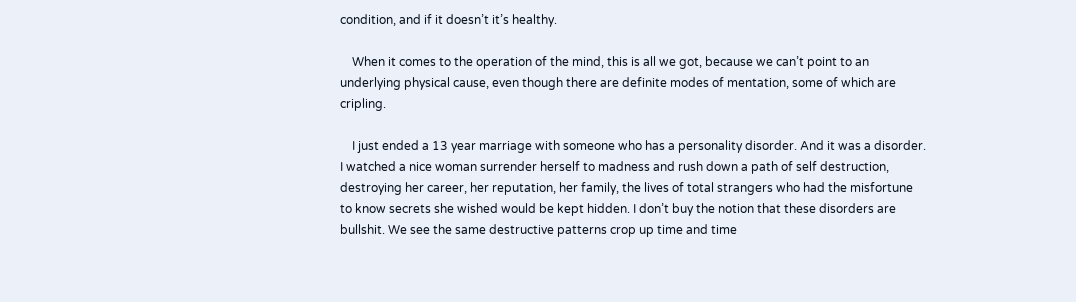condition, and if it doesn’t it’s healthy.

    When it comes to the operation of the mind, this is all we got, because we can’t point to an underlying physical cause, even though there are definite modes of mentation, some of which are cripling.

    I just ended a 13 year marriage with someone who has a personality disorder. And it was a disorder. I watched a nice woman surrender herself to madness and rush down a path of self destruction, destroying her career, her reputation, her family, the lives of total strangers who had the misfortune to know secrets she wished would be kept hidden. I don’t buy the notion that these disorders are bullshit. We see the same destructive patterns crop up time and time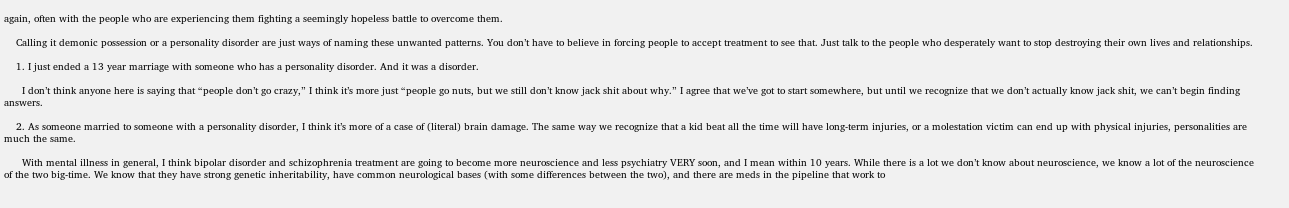again, often with the people who are experiencing them fighting a seemingly hopeless battle to overcome them.

    Calling it demonic possession or a personality disorder are just ways of naming these unwanted patterns. You don’t have to believe in forcing people to accept treatment to see that. Just talk to the people who desperately want to stop destroying their own lives and relationships.

    1. I just ended a 13 year marriage with someone who has a personality disorder. And it was a disorder.

      I don’t think anyone here is saying that “people don’t go crazy,” I think it’s more just “people go nuts, but we still don’t know jack shit about why.” I agree that we’ve got to start somewhere, but until we recognize that we don’t actually know jack shit, we can’t begin finding answers.

    2. As someone married to someone with a personality disorder, I think it’s more of a case of (literal) brain damage. The same way we recognize that a kid beat all the time will have long-term injuries, or a molestation victim can end up with physical injuries, personalities are much the same.

      With mental illness in general, I think bipolar disorder and schizophrenia treatment are going to become more neuroscience and less psychiatry VERY soon, and I mean within 10 years. While there is a lot we don’t know about neuroscience, we know a lot of the neuroscience of the two big-time. We know that they have strong genetic inheritability, have common neurological bases (with some differences between the two), and there are meds in the pipeline that work to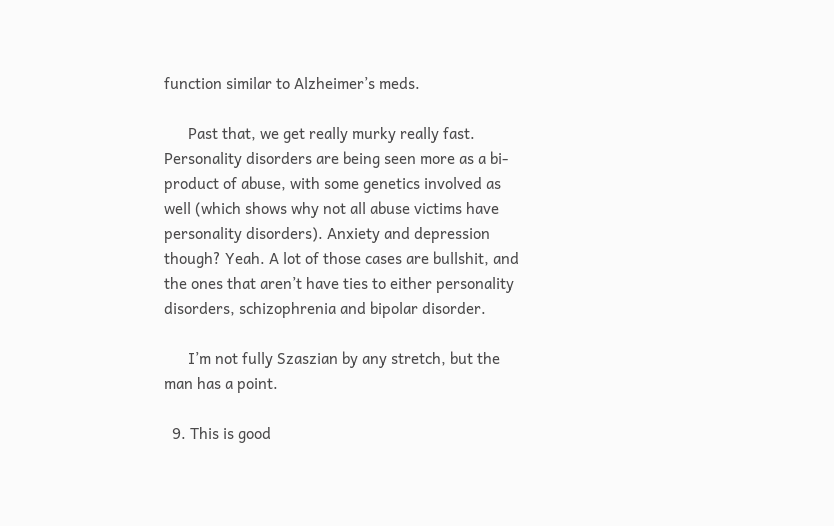function similar to Alzheimer’s meds.

      Past that, we get really murky really fast. Personality disorders are being seen more as a bi-product of abuse, with some genetics involved as well (which shows why not all abuse victims have personality disorders). Anxiety and depression though? Yeah. A lot of those cases are bullshit, and the ones that aren’t have ties to either personality disorders, schizophrenia and bipolar disorder.

      I’m not fully Szaszian by any stretch, but the man has a point.

  9. This is good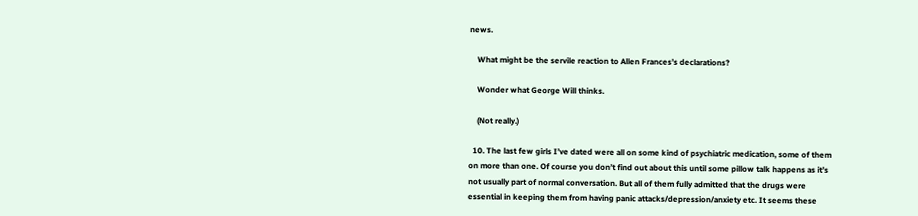news.

    What might be the servile reaction to Allen Frances’s declarations?

    Wonder what George Will thinks.

    (Not really.)

  10. The last few girls I’ve dated were all on some kind of psychiatric medication, some of them on more than one. Of course you don’t find out about this until some pillow talk happens as it’s not usually part of normal conversation. But all of them fully admitted that the drugs were essential in keeping them from having panic attacks/depression/anxiety etc. It seems these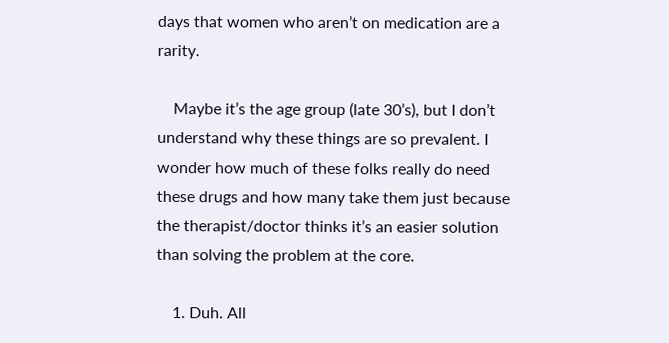days that women who aren’t on medication are a rarity.

    Maybe it’s the age group (late 30’s), but I don’t understand why these things are so prevalent. I wonder how much of these folks really do need these drugs and how many take them just because the therapist/doctor thinks it’s an easier solution than solving the problem at the core.

    1. Duh. All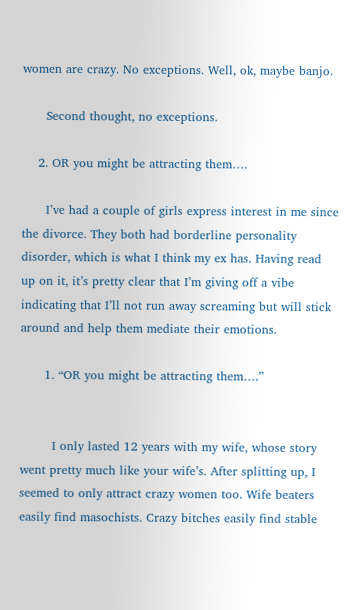women are crazy. No exceptions. Well, ok, maybe banjo.

      Second thought, no exceptions.

    2. OR you might be attracting them….

      I’ve had a couple of girls express interest in me since the divorce. They both had borderline personality disorder, which is what I think my ex has. Having read up on it, it’s pretty clear that I’m giving off a vibe indicating that I’ll not run away screaming but will stick around and help them mediate their emotions.

      1. “OR you might be attracting them….”


        I only lasted 12 years with my wife, whose story went pretty much like your wife’s. After splitting up, I seemed to only attract crazy women too. Wife beaters easily find masochists. Crazy bitches easily find stable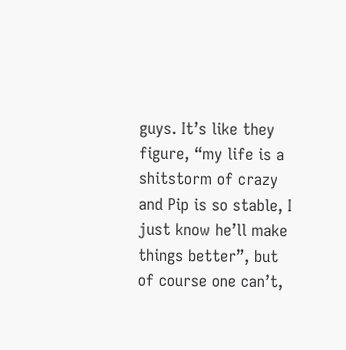guys. It’s like they figure, “my life is a shitstorm of crazy and Pip is so stable, I just know he’ll make things better”, but of course one can’t,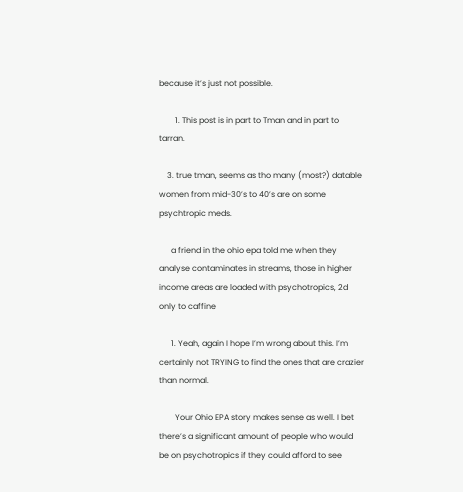because it’s just not possible.

        1. This post is in part to Tman and in part to tarran.

    3. true tman, seems as tho many (most?) datable women from mid-30’s to 40’s are on some psychtropic meds.

      a friend in the ohio epa told me when they analyse contaminates in streams, those in higher income areas are loaded with psychotropics, 2d only to caffine

      1. Yeah, again I hope I’m wrong about this. I’m certainly not TRYING to find the ones that are crazier than normal.

        Your Ohio EPA story makes sense as well. I bet there’s a significant amount of people who would be on psychotropics if they could afford to see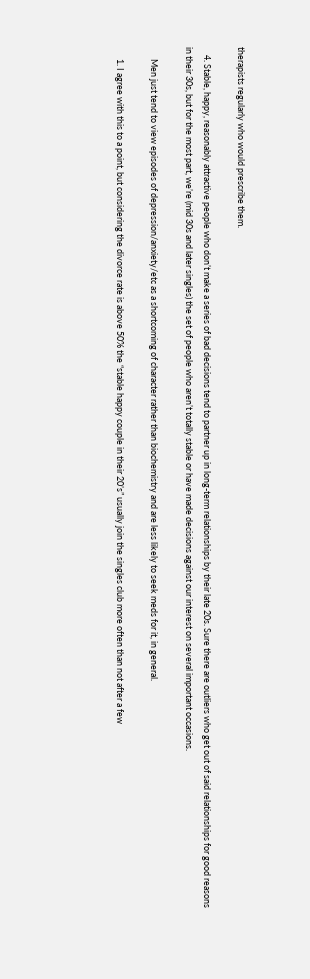therapists regularly who would prescribe them.

    4. Stable, happy, reasonably attractive people who don’t make a series of bad decisions tend to partner up in long-term relationships by their late 20s. Sure there are outliers who get out of said relationships for good reasons in their 30s, but for the most part, we’re (mid 30s and later singles) the set of people who aren’t totally stable or have made decisions against our interest on several important occasions.

      Men just tend to view episodes of depression/anxiety/etc as a shortcoming of character rather than biochemistry and are less likely to seek meds for it, in general.

      1. I agree with this to a point, but considering the divorce rate is above 50% the “stable happy couple in their 20’s” usually join the singles club more often than not after a few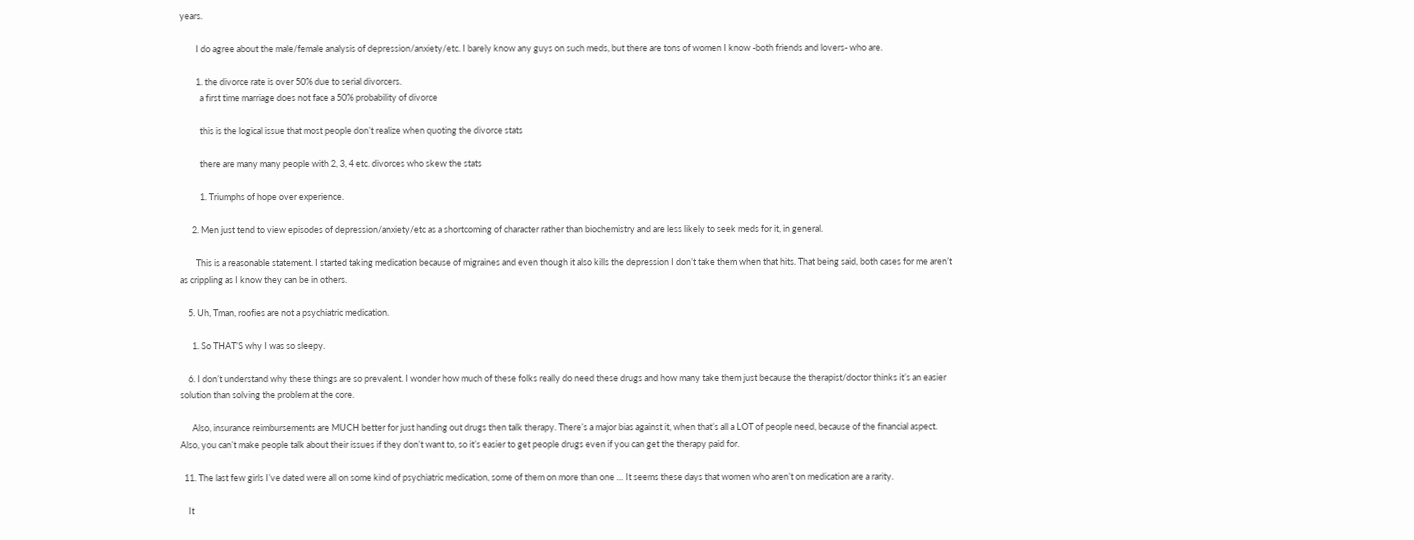years.

        I do agree about the male/female analysis of depression/anxiety/etc. I barely know any guys on such meds, but there are tons of women I know -both friends and lovers- who are.

        1. the divorce rate is over 50% due to serial divorcers.
          a first time marriage does not face a 50% probability of divorce

          this is the logical issue that most people don’t realize when quoting the divorce stats

          there are many many people with 2, 3, 4 etc. divorces who skew the stats

          1. Triumphs of hope over experience.

      2. Men just tend to view episodes of depression/anxiety/etc as a shortcoming of character rather than biochemistry and are less likely to seek meds for it, in general.

        This is a reasonable statement. I started taking medication because of migraines and even though it also kills the depression I don’t take them when that hits. That being said, both cases for me aren’t as crippling as I know they can be in others.

    5. Uh, Tman, roofies are not a psychiatric medication.

      1. So THAT’S why I was so sleepy.

    6. I don’t understand why these things are so prevalent. I wonder how much of these folks really do need these drugs and how many take them just because the therapist/doctor thinks it’s an easier solution than solving the problem at the core.

      Also, insurance reimbursements are MUCH better for just handing out drugs then talk therapy. There’s a major bias against it, when that’s all a LOT of people need, because of the financial aspect. Also, you can’t make people talk about their issues if they don’t want to, so it’s easier to get people drugs even if you can get the therapy paid for.

  11. The last few girls I’ve dated were all on some kind of psychiatric medication, some of them on more than one … It seems these days that women who aren’t on medication are a rarity.

    It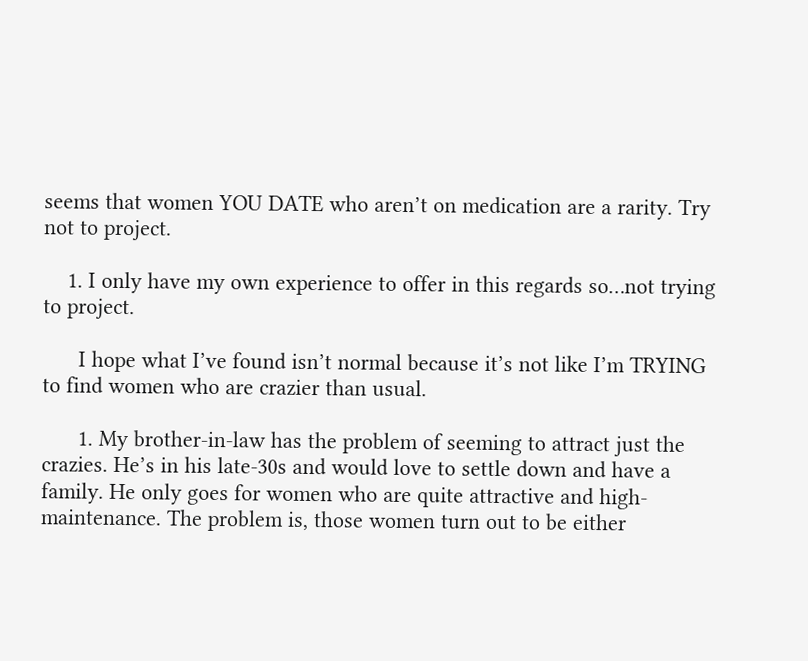seems that women YOU DATE who aren’t on medication are a rarity. Try not to project.

    1. I only have my own experience to offer in this regards so…not trying to project.

      I hope what I’ve found isn’t normal because it’s not like I’m TRYING to find women who are crazier than usual.

      1. My brother-in-law has the problem of seeming to attract just the crazies. He’s in his late-30s and would love to settle down and have a family. He only goes for women who are quite attractive and high-maintenance. The problem is, those women turn out to be either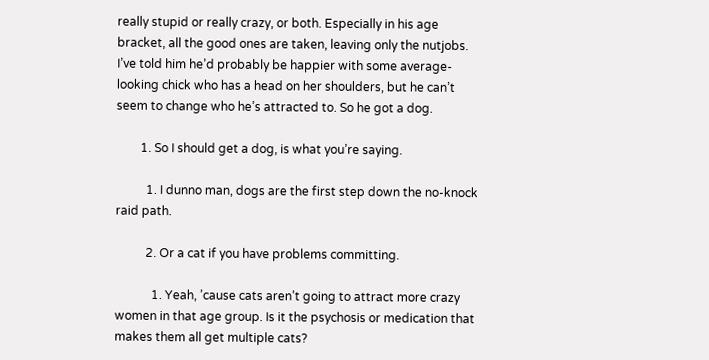really stupid or really crazy, or both. Especially in his age bracket, all the good ones are taken, leaving only the nutjobs. I’ve told him he’d probably be happier with some average-looking chick who has a head on her shoulders, but he can’t seem to change who he’s attracted to. So he got a dog.

        1. So I should get a dog, is what you’re saying.

          1. I dunno man, dogs are the first step down the no-knock raid path.

          2. Or a cat if you have problems committing.

            1. Yeah, ’cause cats aren’t going to attract more crazy women in that age group. Is it the psychosis or medication that makes them all get multiple cats?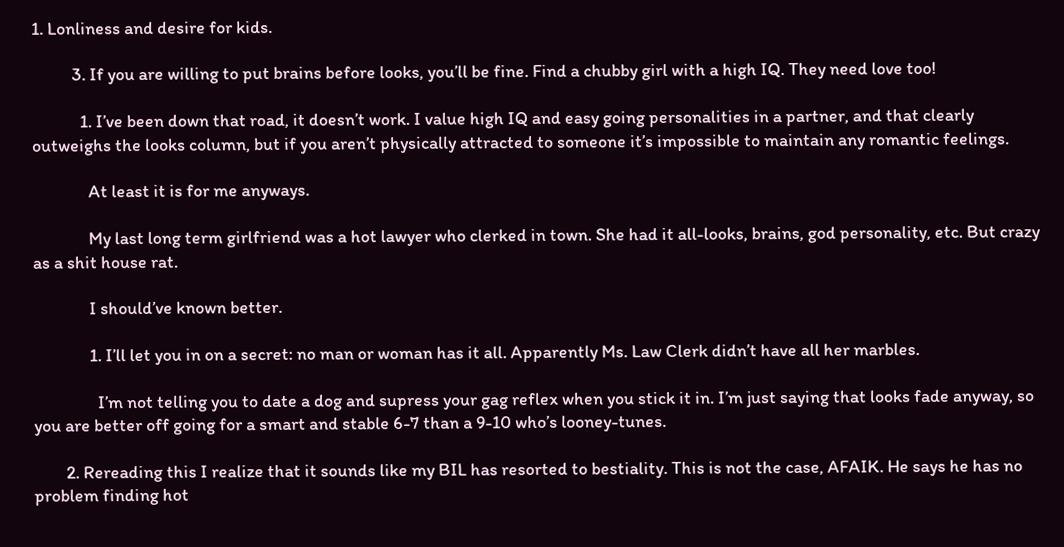1. Lonliness and desire for kids.

          3. If you are willing to put brains before looks, you’ll be fine. Find a chubby girl with a high IQ. They need love too!

            1. I’ve been down that road, it doesn’t work. I value high IQ and easy going personalities in a partner, and that clearly outweighs the looks column, but if you aren’t physically attracted to someone it’s impossible to maintain any romantic feelings.

              At least it is for me anyways.

              My last long term girlfriend was a hot lawyer who clerked in town. She had it all-looks, brains, god personality, etc. But crazy as a shit house rat.

              I should’ve known better.

              1. I’ll let you in on a secret: no man or woman has it all. Apparently Ms. Law Clerk didn’t have all her marbles.

                I’m not telling you to date a dog and supress your gag reflex when you stick it in. I’m just saying that looks fade anyway, so you are better off going for a smart and stable 6-7 than a 9-10 who’s looney-tunes.

        2. Rereading this I realize that it sounds like my BIL has resorted to bestiality. This is not the case, AFAIK. He says he has no problem finding hot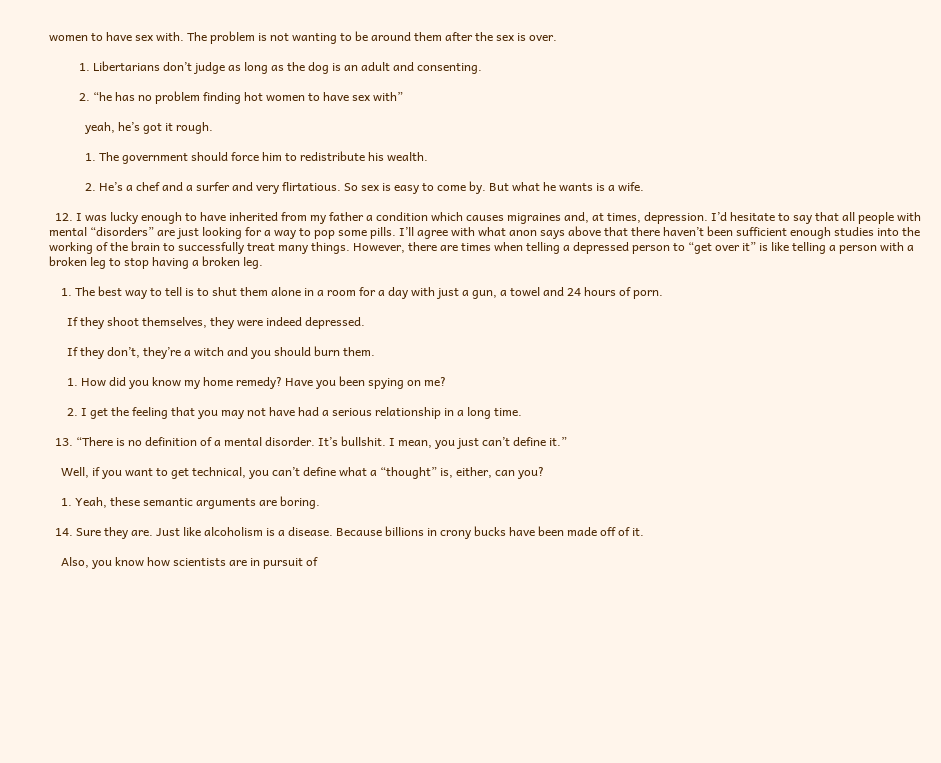women to have sex with. The problem is not wanting to be around them after the sex is over.

          1. Libertarians don’t judge as long as the dog is an adult and consenting.

          2. “he has no problem finding hot women to have sex with”

            yeah, he’s got it rough.

            1. The government should force him to redistribute his wealth.

            2. He’s a chef and a surfer and very flirtatious. So sex is easy to come by. But what he wants is a wife.

  12. I was lucky enough to have inherited from my father a condition which causes migraines and, at times, depression. I’d hesitate to say that all people with mental “disorders” are just looking for a way to pop some pills. I’ll agree with what anon says above that there haven’t been sufficient enough studies into the working of the brain to successfully treat many things. However, there are times when telling a depressed person to “get over it” is like telling a person with a broken leg to stop having a broken leg.

    1. The best way to tell is to shut them alone in a room for a day with just a gun, a towel and 24 hours of porn.

      If they shoot themselves, they were indeed depressed.

      If they don’t, they’re a witch and you should burn them.

      1. How did you know my home remedy? Have you been spying on me?

      2. I get the feeling that you may not have had a serious relationship in a long time.

  13. “There is no definition of a mental disorder. It’s bullshit. I mean, you just can’t define it.”

    Well, if you want to get technical, you can’t define what a “thought” is, either, can you?

    1. Yeah, these semantic arguments are boring.

  14. Sure they are. Just like alcoholism is a disease. Because billions in crony bucks have been made off of it.

    Also, you know how scientists are in pursuit of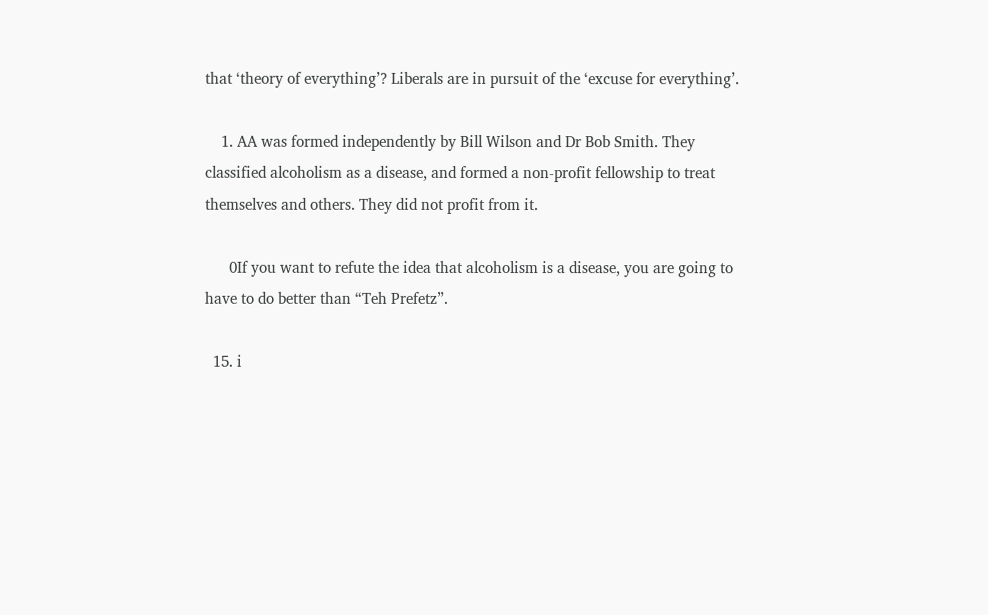that ‘theory of everything’? Liberals are in pursuit of the ‘excuse for everything’.

    1. AA was formed independently by Bill Wilson and Dr Bob Smith. They classified alcoholism as a disease, and formed a non-profit fellowship to treat themselves and others. They did not profit from it.

      0If you want to refute the idea that alcoholism is a disease, you are going to have to do better than “Teh Prefetz”.

  15. i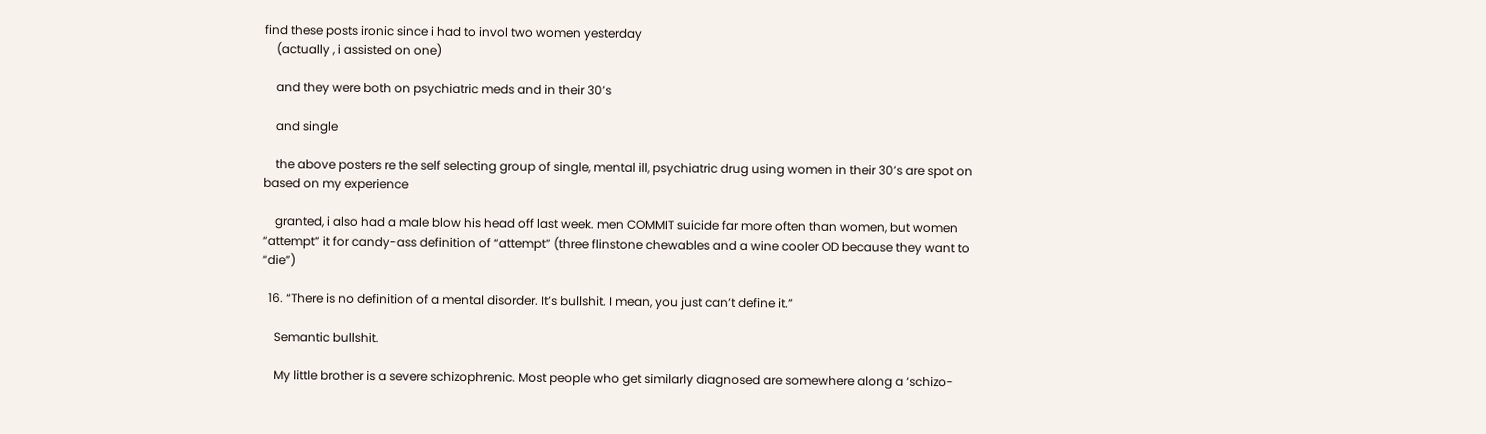find these posts ironic since i had to invol two women yesterday
    (actually , i assisted on one)

    and they were both on psychiatric meds and in their 30’s

    and single

    the above posters re the self selecting group of single, mental ill, psychiatric drug using women in their 30’s are spot on based on my experience

    granted, i also had a male blow his head off last week. men COMMIT suicide far more often than women, but women “attempt” it for candy-ass definition of “attempt” (three flinstone chewables and a wine cooler OD because they want to “die”)

  16. “There is no definition of a mental disorder. It’s bullshit. I mean, you just can’t define it.”

    Semantic bullshit.

    My little brother is a severe schizophrenic. Most people who get similarly diagnosed are somewhere along a ‘schizo-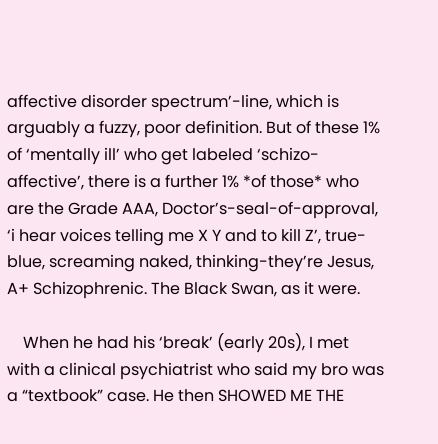affective disorder spectrum’-line, which is arguably a fuzzy, poor definition. But of these 1% of ‘mentally ill’ who get labeled ‘schizo-affective’, there is a further 1% *of those* who are the Grade AAA, Doctor’s-seal-of-approval, ‘i hear voices telling me X Y and to kill Z’, true-blue, screaming naked, thinking-they’re Jesus, A+ Schizophrenic. The Black Swan, as it were.

    When he had his ‘break’ (early 20s), I met with a clinical psychiatrist who said my bro was a “textbook” case. He then SHOWED ME THE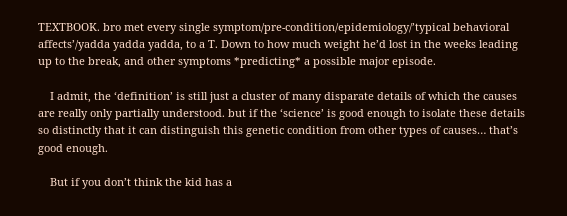TEXTBOOK. bro met every single symptom/pre-condition/epidemiology/’typical behavioral affects’/yadda yadda yadda, to a T. Down to how much weight he’d lost in the weeks leading up to the break, and other symptoms *predicting* a possible major episode.

    I admit, the ‘definition’ is still just a cluster of many disparate details of which the causes are really only partially understood. but if the ‘science’ is good enough to isolate these details so distinctly that it can distinguish this genetic condition from other types of causes… that’s good enough.

    But if you don’t think the kid has a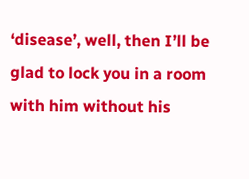‘disease’, well, then I’ll be glad to lock you in a room with him without his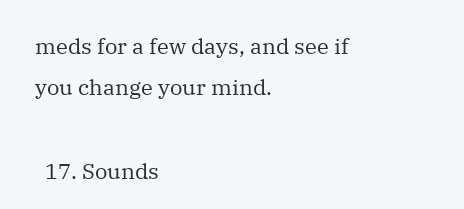meds for a few days, and see if you change your mind.

  17. Sounds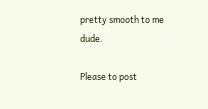pretty smooth to me dude.

Please to post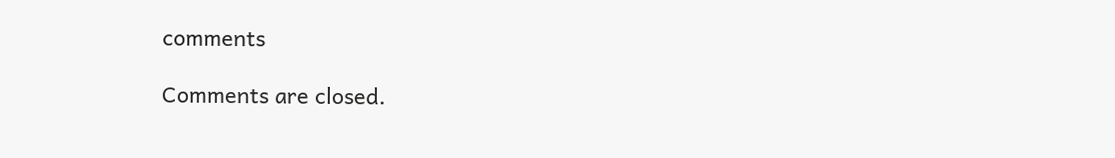comments

Comments are closed.